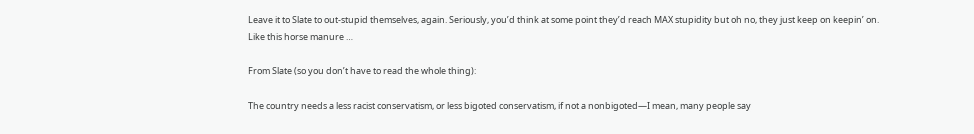Leave it to Slate to out-stupid themselves, again. Seriously, you’d think at some point they’d reach MAX stupidity but oh no, they just keep on keepin’ on. Like this horse manure …

From Slate (so you don’t have to read the whole thing):

The country needs a less racist conservatism, or less bigoted conservatism, if not a nonbigoted—I mean, many people say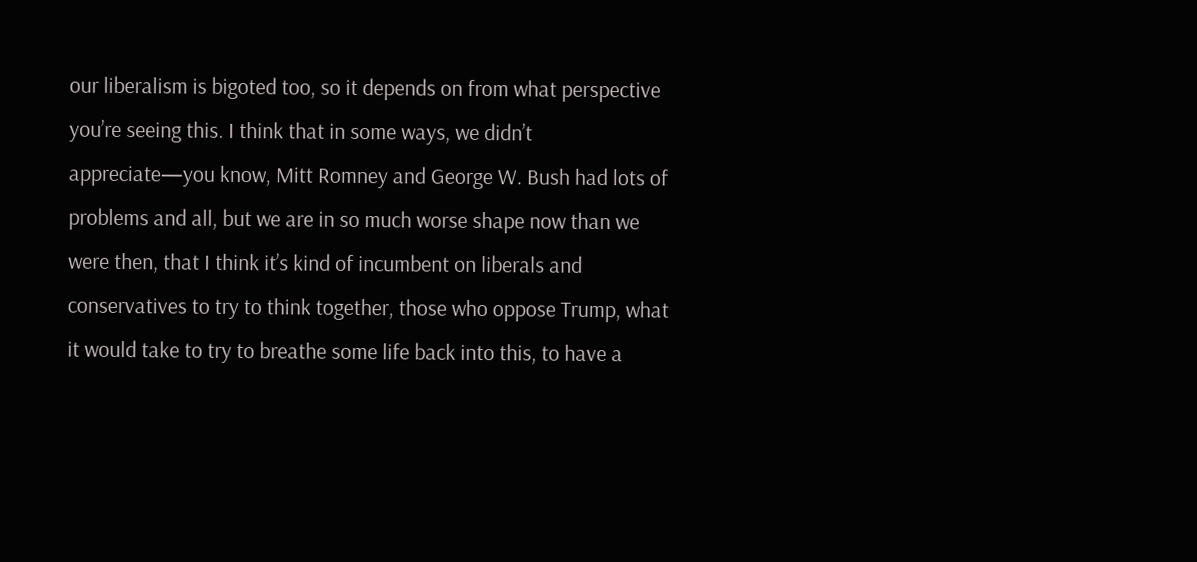our liberalism is bigoted too, so it depends on from what perspective you’re seeing this. I think that in some ways, we didn’t appreciate—you know, Mitt Romney and George W. Bush had lots of problems and all, but we are in so much worse shape now than we were then, that I think it’s kind of incumbent on liberals and conservatives to try to think together, those who oppose Trump, what it would take to try to breathe some life back into this, to have a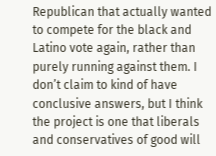Republican that actually wanted to compete for the black and Latino vote again, rather than purely running against them. I don’t claim to kind of have conclusive answers, but I think the project is one that liberals and conservatives of good will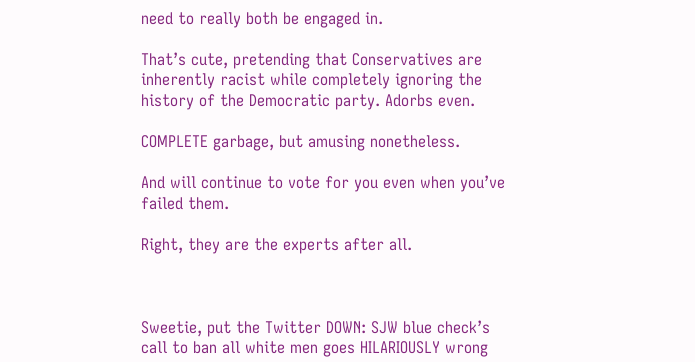need to really both be engaged in.

That’s cute, pretending that Conservatives are inherently racist while completely ignoring the history of the Democratic party. Adorbs even.

COMPLETE garbage, but amusing nonetheless.

And will continue to vote for you even when you’ve failed them.

Right, they are the experts after all.



Sweetie, put the Twitter DOWN: SJW blue check’s call to ban all white men goes HILARIOUSLY wrong